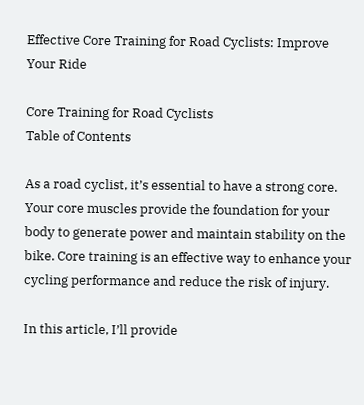Effective Core Training for Road Cyclists: Improve Your Ride

Core Training for Road Cyclists
Table of Contents

As a road cyclist, it’s essential to have a strong core. Your core muscles provide the foundation for your body to generate power and maintain stability on the bike. Core training is an effective way to enhance your cycling performance and reduce the risk of injury.

In this article, I’ll provide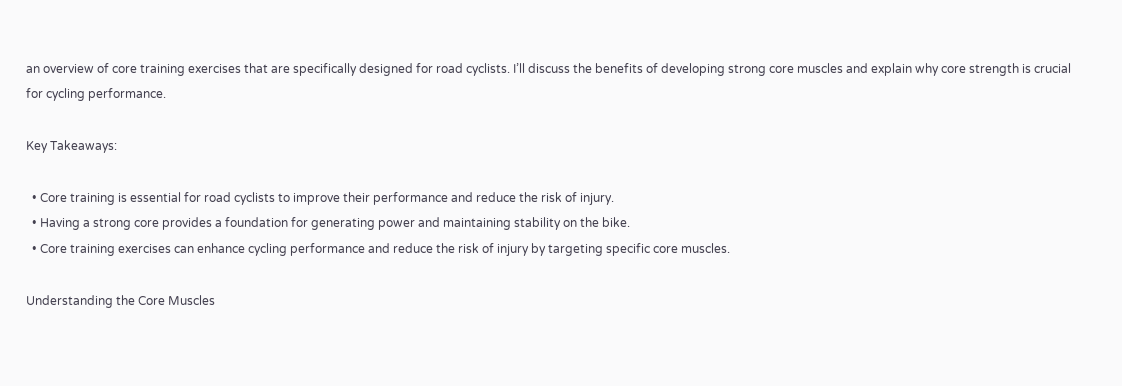an overview of core training exercises that are specifically designed for road cyclists. I’ll discuss the benefits of developing strong core muscles and explain why core strength is crucial for cycling performance.

Key Takeaways:

  • Core training is essential for road cyclists to improve their performance and reduce the risk of injury.
  • Having a strong core provides a foundation for generating power and maintaining stability on the bike.
  • Core training exercises can enhance cycling performance and reduce the risk of injury by targeting specific core muscles.

Understanding the Core Muscles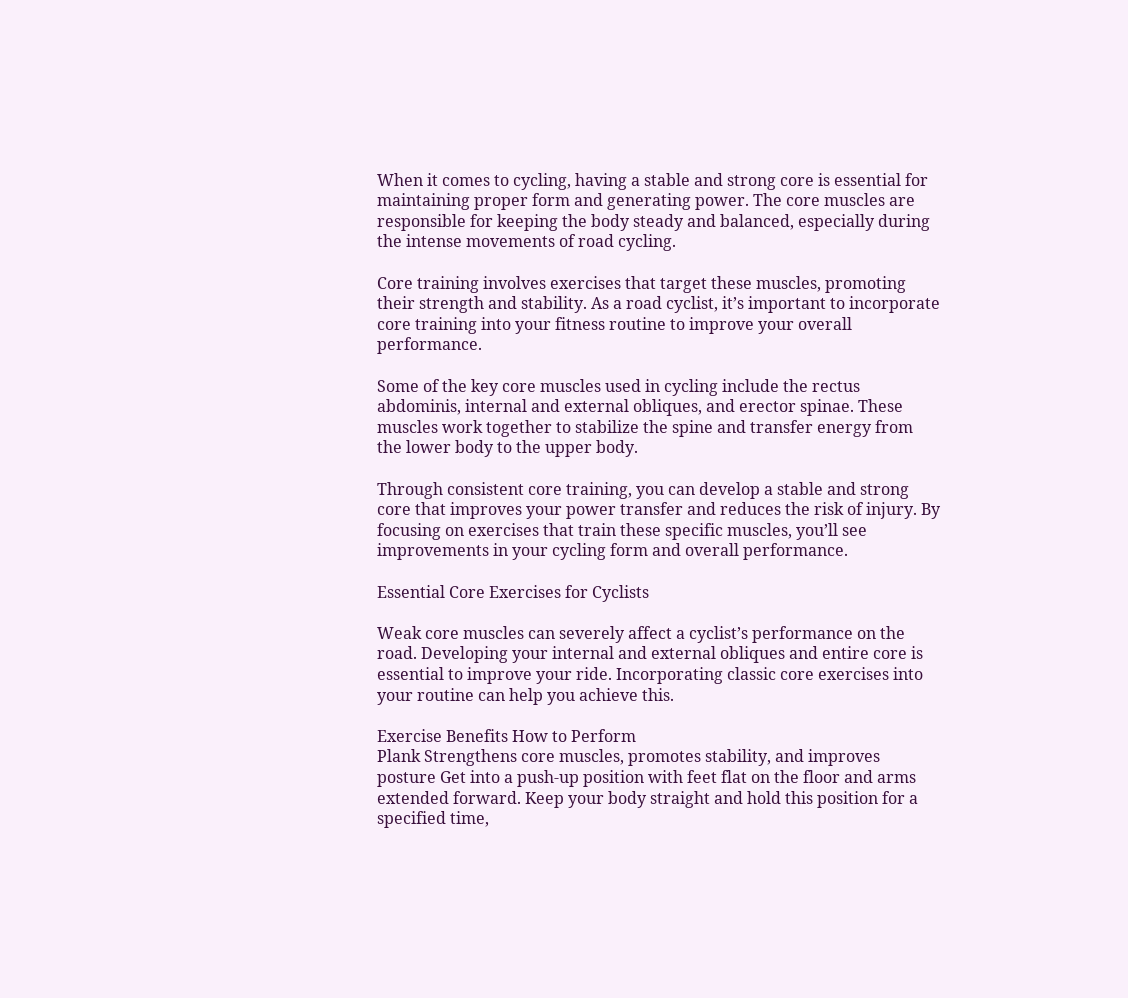When it comes to cycling, having a stable and strong core is essential for maintaining proper form and generating power. The core muscles are responsible for keeping the body steady and balanced, especially during the intense movements of road cycling.

Core training involves exercises that target these muscles, promoting their strength and stability. As a road cyclist, it’s important to incorporate core training into your fitness routine to improve your overall performance.

Some of the key core muscles used in cycling include the rectus abdominis, internal and external obliques, and erector spinae. These muscles work together to stabilize the spine and transfer energy from the lower body to the upper body.

Through consistent core training, you can develop a stable and strong core that improves your power transfer and reduces the risk of injury. By focusing on exercises that train these specific muscles, you’ll see improvements in your cycling form and overall performance.

Essential Core Exercises for Cyclists

Weak core muscles can severely affect a cyclist’s performance on the road. Developing your internal and external obliques and entire core is essential to improve your ride. Incorporating classic core exercises into your routine can help you achieve this.

Exercise Benefits How to Perform
Plank Strengthens core muscles, promotes stability, and improves posture Get into a push-up position with feet flat on the floor and arms extended forward. Keep your body straight and hold this position for a specified time,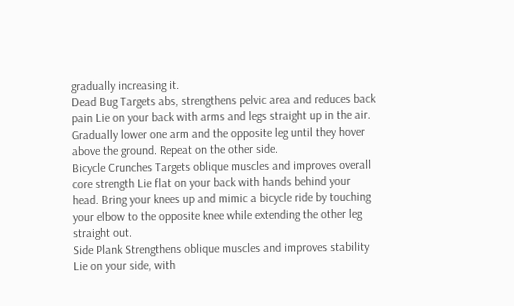gradually increasing it.
Dead Bug Targets abs, strengthens pelvic area and reduces back pain Lie on your back with arms and legs straight up in the air. Gradually lower one arm and the opposite leg until they hover above the ground. Repeat on the other side.
Bicycle Crunches Targets oblique muscles and improves overall core strength Lie flat on your back with hands behind your head. Bring your knees up and mimic a bicycle ride by touching your elbow to the opposite knee while extending the other leg straight out.
Side Plank Strengthens oblique muscles and improves stability Lie on your side, with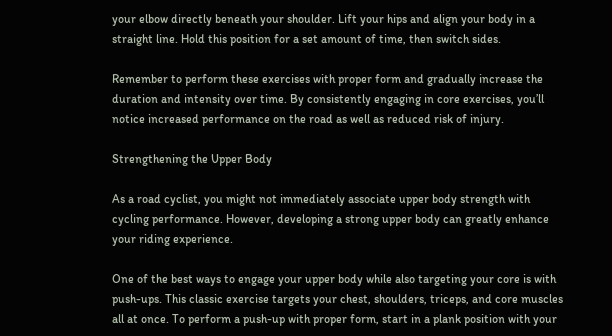your elbow directly beneath your shoulder. Lift your hips and align your body in a straight line. Hold this position for a set amount of time, then switch sides.

Remember to perform these exercises with proper form and gradually increase the duration and intensity over time. By consistently engaging in core exercises, you’ll notice increased performance on the road as well as reduced risk of injury.

Strengthening the Upper Body

As a road cyclist, you might not immediately associate upper body strength with cycling performance. However, developing a strong upper body can greatly enhance your riding experience.

One of the best ways to engage your upper body while also targeting your core is with push-ups. This classic exercise targets your chest, shoulders, triceps, and core muscles all at once. To perform a push-up with proper form, start in a plank position with your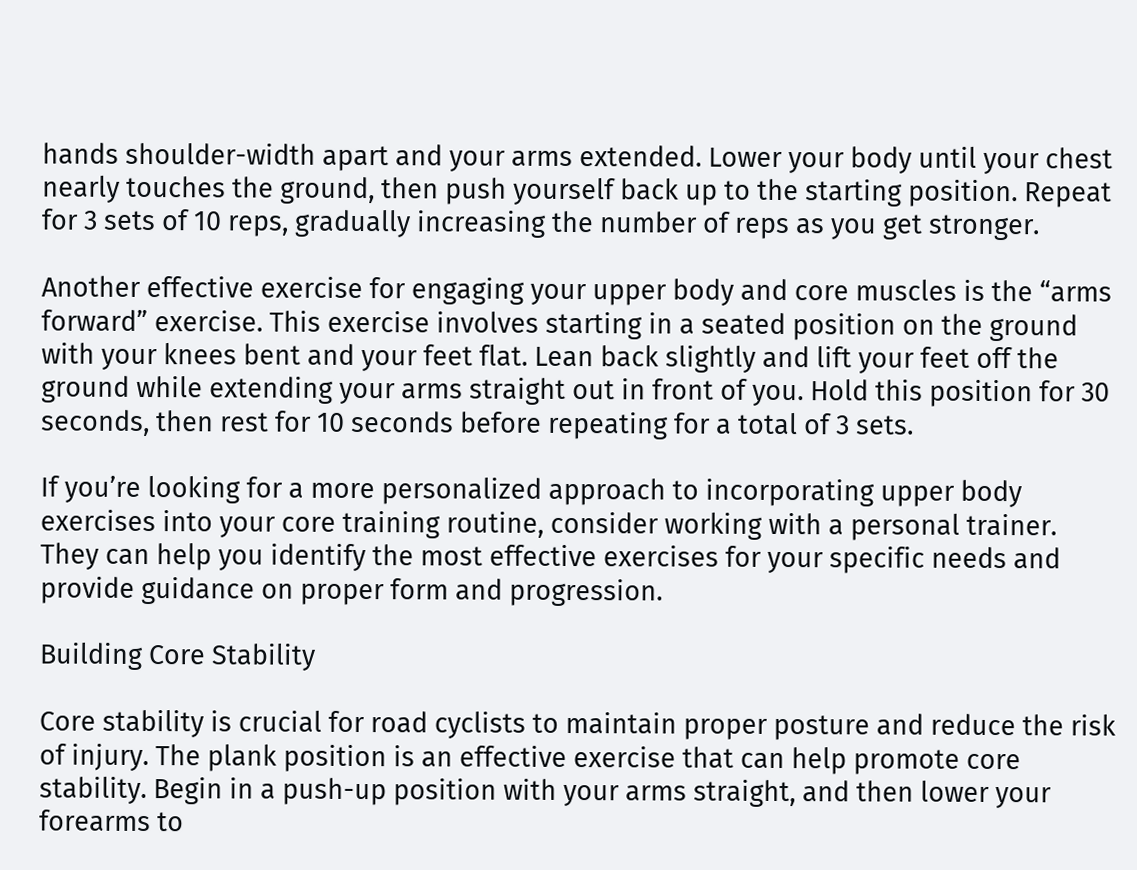hands shoulder-width apart and your arms extended. Lower your body until your chest nearly touches the ground, then push yourself back up to the starting position. Repeat for 3 sets of 10 reps, gradually increasing the number of reps as you get stronger.

Another effective exercise for engaging your upper body and core muscles is the “arms forward” exercise. This exercise involves starting in a seated position on the ground with your knees bent and your feet flat. Lean back slightly and lift your feet off the ground while extending your arms straight out in front of you. Hold this position for 30 seconds, then rest for 10 seconds before repeating for a total of 3 sets.

If you’re looking for a more personalized approach to incorporating upper body exercises into your core training routine, consider working with a personal trainer. They can help you identify the most effective exercises for your specific needs and provide guidance on proper form and progression.

Building Core Stability

Core stability is crucial for road cyclists to maintain proper posture and reduce the risk of injury. The plank position is an effective exercise that can help promote core stability. Begin in a push-up position with your arms straight, and then lower your forearms to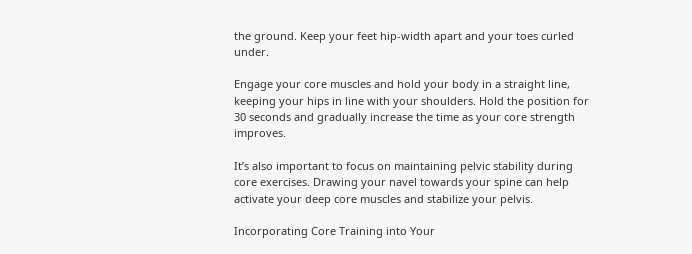the ground. Keep your feet hip-width apart and your toes curled under.

Engage your core muscles and hold your body in a straight line, keeping your hips in line with your shoulders. Hold the position for 30 seconds and gradually increase the time as your core strength improves.

It’s also important to focus on maintaining pelvic stability during core exercises. Drawing your navel towards your spine can help activate your deep core muscles and stabilize your pelvis.

Incorporating Core Training into Your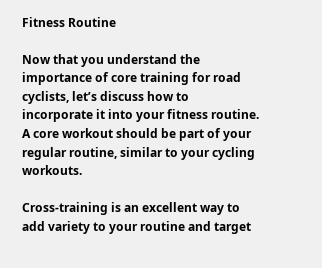Fitness Routine

Now that you understand the importance of core training for road cyclists, let’s discuss how to incorporate it into your fitness routine. A core workout should be part of your regular routine, similar to your cycling workouts.

Cross-training is an excellent way to add variety to your routine and target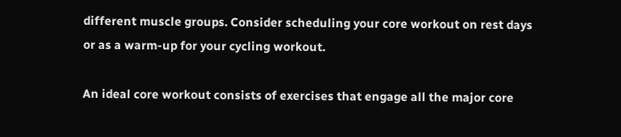different muscle groups. Consider scheduling your core workout on rest days or as a warm-up for your cycling workout.

An ideal core workout consists of exercises that engage all the major core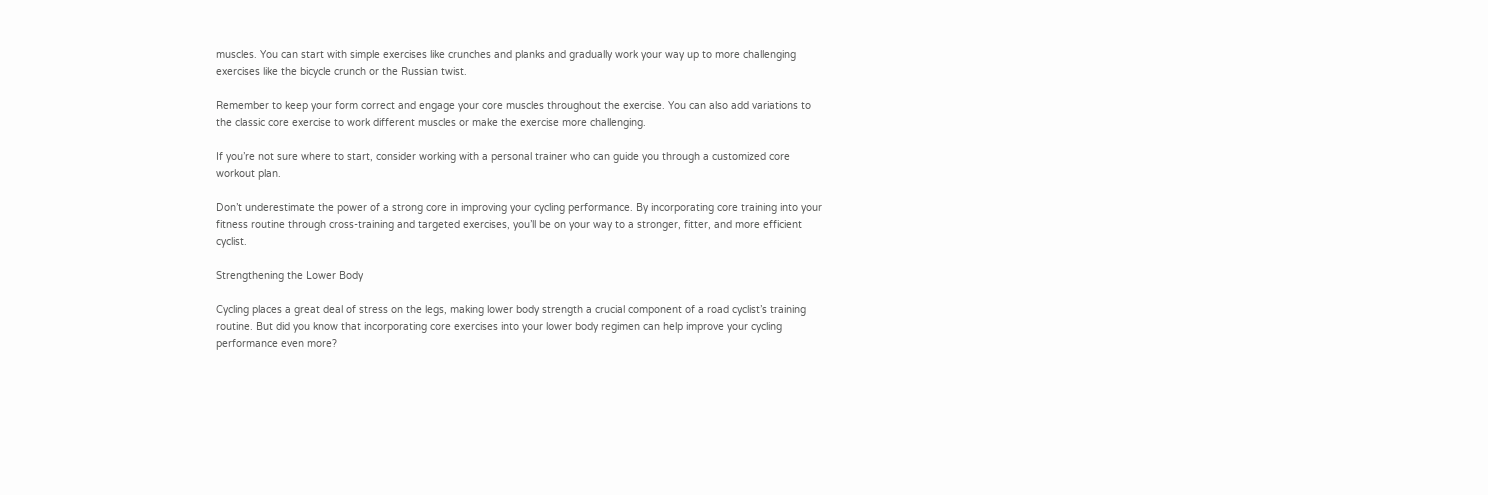muscles. You can start with simple exercises like crunches and planks and gradually work your way up to more challenging exercises like the bicycle crunch or the Russian twist.

Remember to keep your form correct and engage your core muscles throughout the exercise. You can also add variations to the classic core exercise to work different muscles or make the exercise more challenging.

If you’re not sure where to start, consider working with a personal trainer who can guide you through a customized core workout plan.

Don’t underestimate the power of a strong core in improving your cycling performance. By incorporating core training into your fitness routine through cross-training and targeted exercises, you’ll be on your way to a stronger, fitter, and more efficient cyclist.

Strengthening the Lower Body

Cycling places a great deal of stress on the legs, making lower body strength a crucial component of a road cyclist’s training routine. But did you know that incorporating core exercises into your lower body regimen can help improve your cycling performance even more?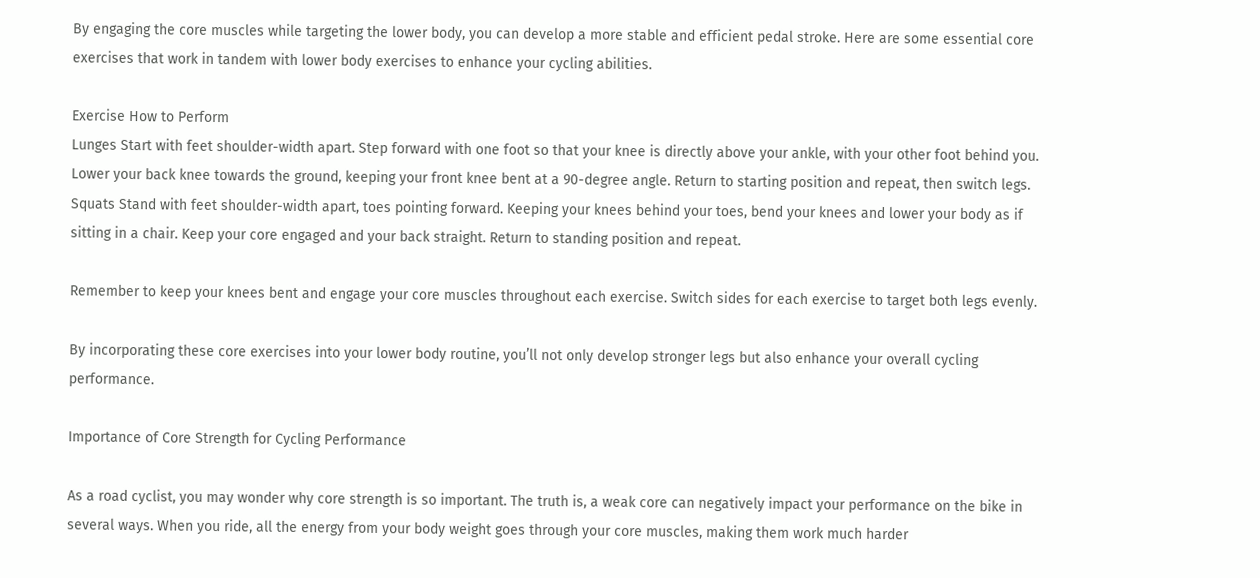By engaging the core muscles while targeting the lower body, you can develop a more stable and efficient pedal stroke. Here are some essential core exercises that work in tandem with lower body exercises to enhance your cycling abilities.

Exercise How to Perform
Lunges Start with feet shoulder-width apart. Step forward with one foot so that your knee is directly above your ankle, with your other foot behind you. Lower your back knee towards the ground, keeping your front knee bent at a 90-degree angle. Return to starting position and repeat, then switch legs.
Squats Stand with feet shoulder-width apart, toes pointing forward. Keeping your knees behind your toes, bend your knees and lower your body as if sitting in a chair. Keep your core engaged and your back straight. Return to standing position and repeat.

Remember to keep your knees bent and engage your core muscles throughout each exercise. Switch sides for each exercise to target both legs evenly.

By incorporating these core exercises into your lower body routine, you’ll not only develop stronger legs but also enhance your overall cycling performance.

Importance of Core Strength for Cycling Performance

As a road cyclist, you may wonder why core strength is so important. The truth is, a weak core can negatively impact your performance on the bike in several ways. When you ride, all the energy from your body weight goes through your core muscles, making them work much harder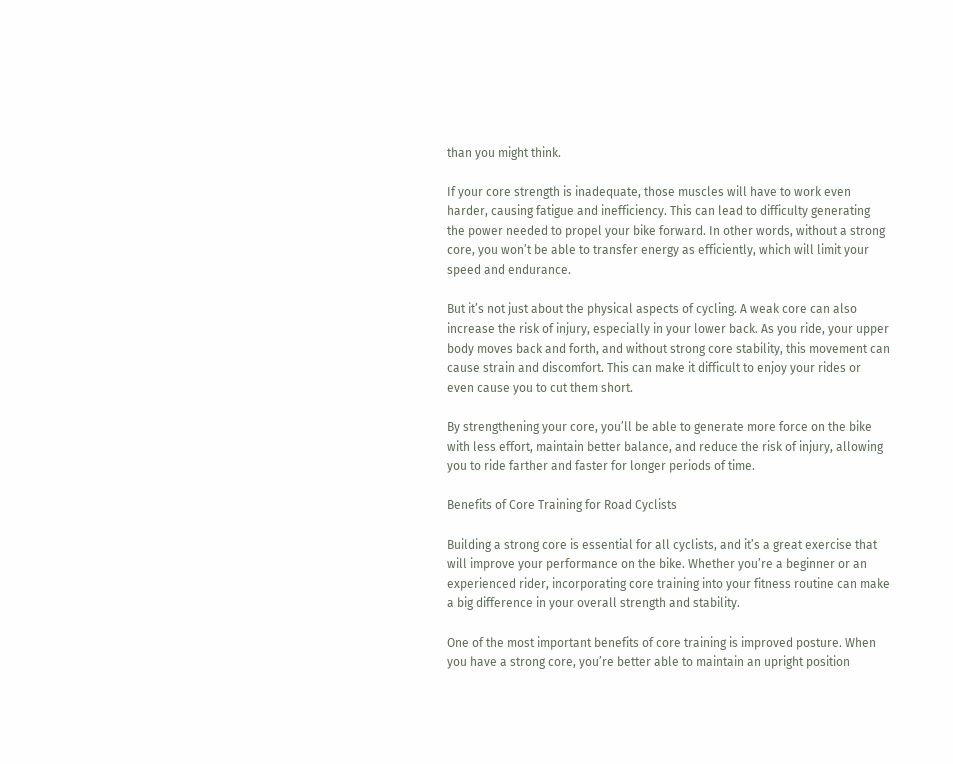than you might think.

If your core strength is inadequate, those muscles will have to work even harder, causing fatigue and inefficiency. This can lead to difficulty generating the power needed to propel your bike forward. In other words, without a strong core, you won’t be able to transfer energy as efficiently, which will limit your speed and endurance.

But it’s not just about the physical aspects of cycling. A weak core can also increase the risk of injury, especially in your lower back. As you ride, your upper body moves back and forth, and without strong core stability, this movement can cause strain and discomfort. This can make it difficult to enjoy your rides or even cause you to cut them short.

By strengthening your core, you’ll be able to generate more force on the bike with less effort, maintain better balance, and reduce the risk of injury, allowing you to ride farther and faster for longer periods of time.

Benefits of Core Training for Road Cyclists

Building a strong core is essential for all cyclists, and it’s a great exercise that will improve your performance on the bike. Whether you’re a beginner or an experienced rider, incorporating core training into your fitness routine can make a big difference in your overall strength and stability.

One of the most important benefits of core training is improved posture. When you have a strong core, you’re better able to maintain an upright position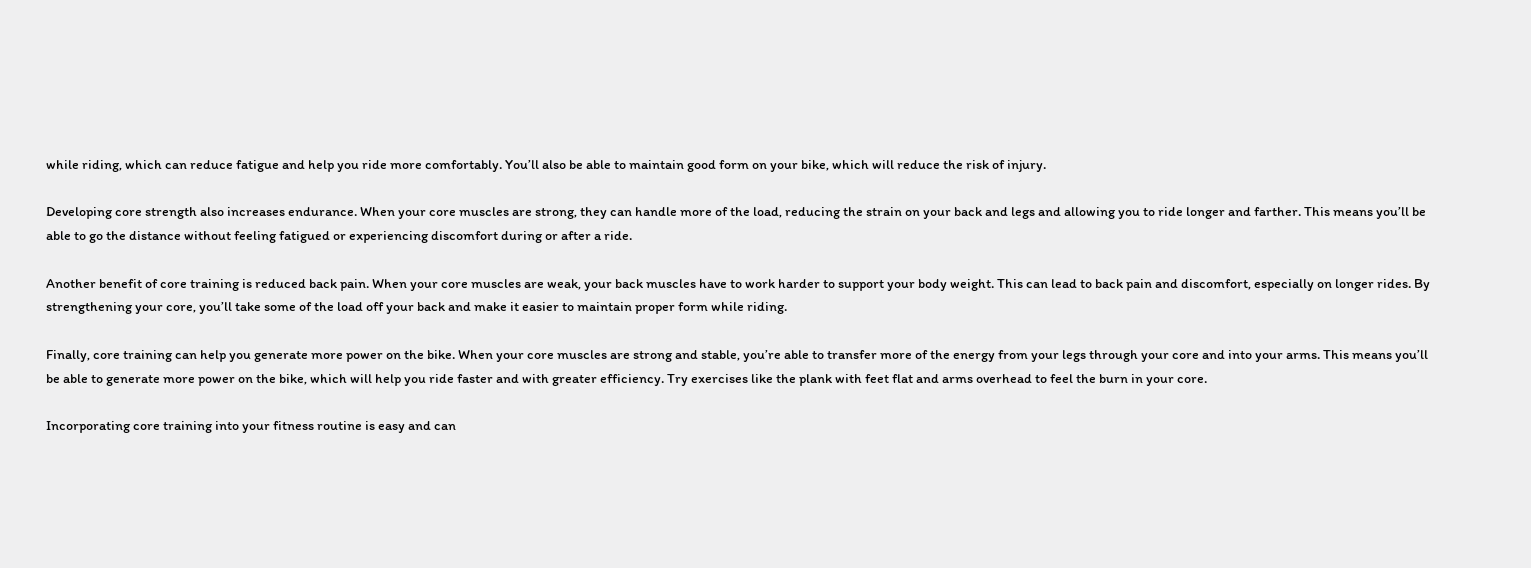while riding, which can reduce fatigue and help you ride more comfortably. You’ll also be able to maintain good form on your bike, which will reduce the risk of injury.

Developing core strength also increases endurance. When your core muscles are strong, they can handle more of the load, reducing the strain on your back and legs and allowing you to ride longer and farther. This means you’ll be able to go the distance without feeling fatigued or experiencing discomfort during or after a ride.

Another benefit of core training is reduced back pain. When your core muscles are weak, your back muscles have to work harder to support your body weight. This can lead to back pain and discomfort, especially on longer rides. By strengthening your core, you’ll take some of the load off your back and make it easier to maintain proper form while riding.

Finally, core training can help you generate more power on the bike. When your core muscles are strong and stable, you’re able to transfer more of the energy from your legs through your core and into your arms. This means you’ll be able to generate more power on the bike, which will help you ride faster and with greater efficiency. Try exercises like the plank with feet flat and arms overhead to feel the burn in your core.

Incorporating core training into your fitness routine is easy and can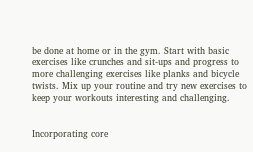be done at home or in the gym. Start with basic exercises like crunches and sit-ups and progress to more challenging exercises like planks and bicycle twists. Mix up your routine and try new exercises to keep your workouts interesting and challenging.


Incorporating core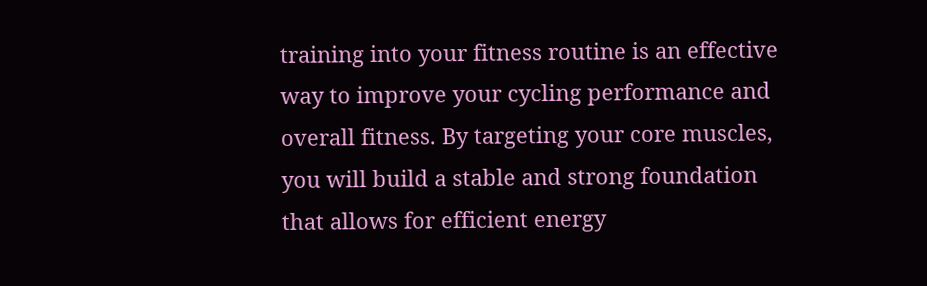training into your fitness routine is an effective way to improve your cycling performance and overall fitness. By targeting your core muscles, you will build a stable and strong foundation that allows for efficient energy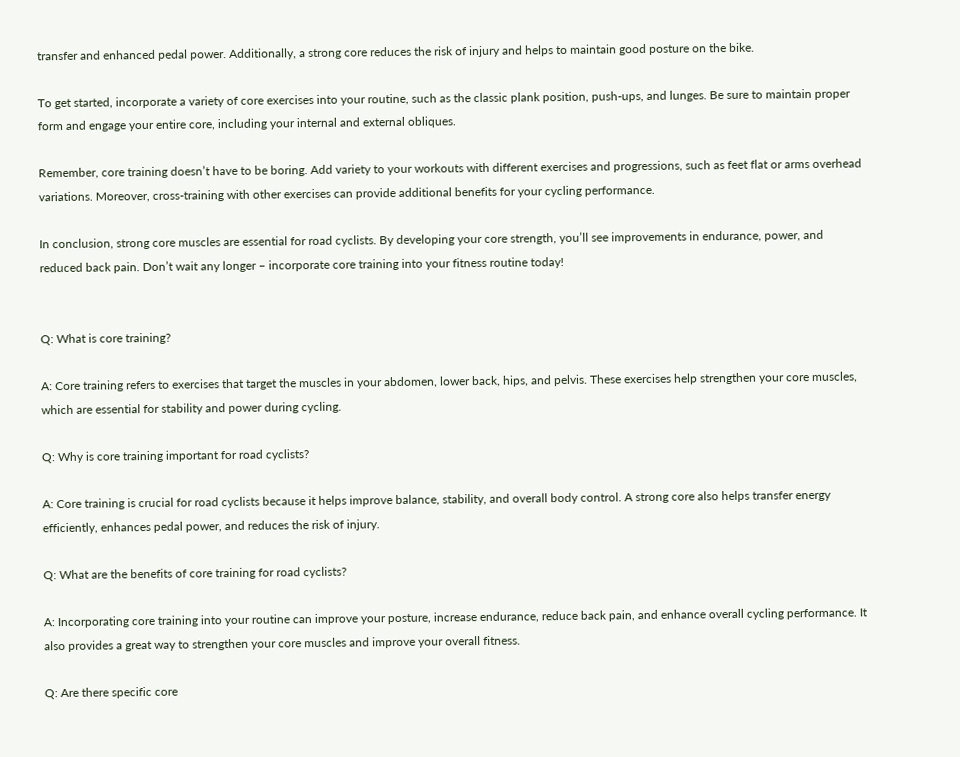transfer and enhanced pedal power. Additionally, a strong core reduces the risk of injury and helps to maintain good posture on the bike.

To get started, incorporate a variety of core exercises into your routine, such as the classic plank position, push-ups, and lunges. Be sure to maintain proper form and engage your entire core, including your internal and external obliques.

Remember, core training doesn’t have to be boring. Add variety to your workouts with different exercises and progressions, such as feet flat or arms overhead variations. Moreover, cross-training with other exercises can provide additional benefits for your cycling performance.

In conclusion, strong core muscles are essential for road cyclists. By developing your core strength, you’ll see improvements in endurance, power, and reduced back pain. Don’t wait any longer – incorporate core training into your fitness routine today!


Q: What is core training?

A: Core training refers to exercises that target the muscles in your abdomen, lower back, hips, and pelvis. These exercises help strengthen your core muscles, which are essential for stability and power during cycling.

Q: Why is core training important for road cyclists?

A: Core training is crucial for road cyclists because it helps improve balance, stability, and overall body control. A strong core also helps transfer energy efficiently, enhances pedal power, and reduces the risk of injury.

Q: What are the benefits of core training for road cyclists?

A: Incorporating core training into your routine can improve your posture, increase endurance, reduce back pain, and enhance overall cycling performance. It also provides a great way to strengthen your core muscles and improve your overall fitness.

Q: Are there specific core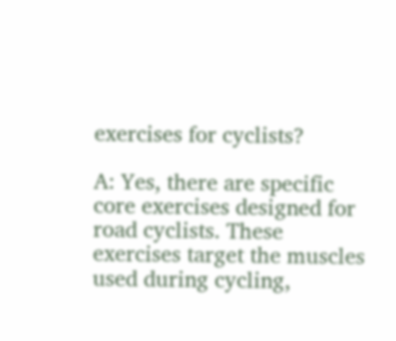exercises for cyclists?

A: Yes, there are specific core exercises designed for road cyclists. These exercises target the muscles used during cycling,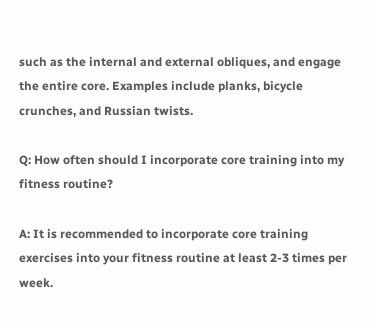such as the internal and external obliques, and engage the entire core. Examples include planks, bicycle crunches, and Russian twists.

Q: How often should I incorporate core training into my fitness routine?

A: It is recommended to incorporate core training exercises into your fitness routine at least 2-3 times per week.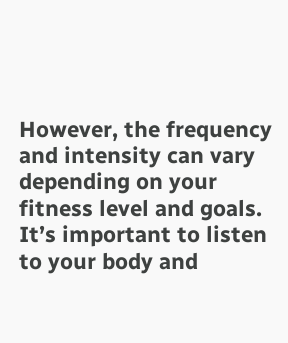However, the frequency and intensity can vary depending on your fitness level and goals. It’s important to listen to your body and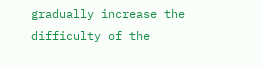gradually increase the difficulty of the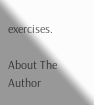exercises.

About The Author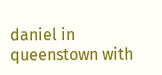daniel in queenstown with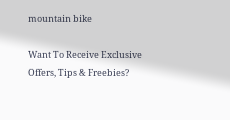mountain bike

Want To Receive Exclusive Offers, Tips & Freebies?